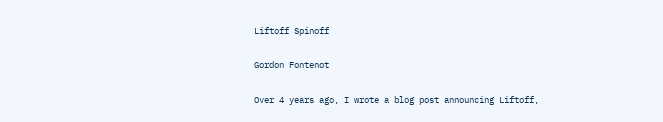Liftoff Spinoff

Gordon Fontenot

Over 4 years ago, I wrote a blog post announcing Liftoff,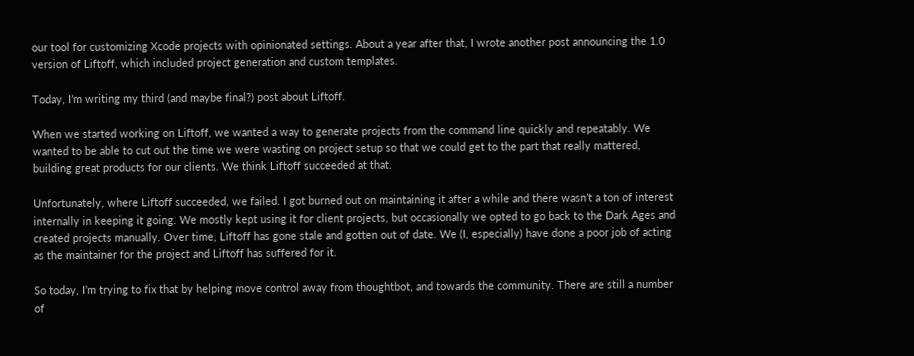our tool for customizing Xcode projects with opinionated settings. About a year after that, I wrote another post announcing the 1.0 version of Liftoff, which included project generation and custom templates.

Today, I’m writing my third (and maybe final?) post about Liftoff.

When we started working on Liftoff, we wanted a way to generate projects from the command line quickly and repeatably. We wanted to be able to cut out the time we were wasting on project setup so that we could get to the part that really mattered, building great products for our clients. We think Liftoff succeeded at that.

Unfortunately, where Liftoff succeeded, we failed. I got burned out on maintaining it after a while and there wasn’t a ton of interest internally in keeping it going. We mostly kept using it for client projects, but occasionally we opted to go back to the Dark Ages and created projects manually. Over time, Liftoff has gone stale and gotten out of date. We (I, especially) have done a poor job of acting as the maintainer for the project and Liftoff has suffered for it.

So today, I’m trying to fix that by helping move control away from thoughtbot, and towards the community. There are still a number of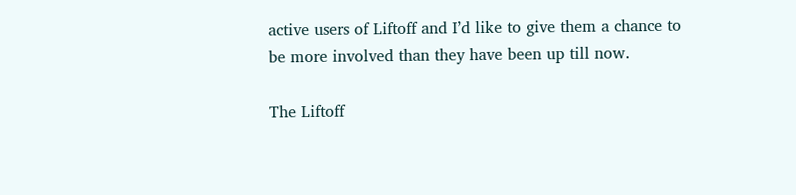active users of Liftoff and I’d like to give them a chance to be more involved than they have been up till now.

The Liftoff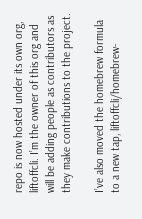repo is now hosted under its own org, liftoffcli. I’m the owner of this org and will be adding people as contributors as they make contributions to the project.

I’ve also moved the homebrew formula to a new tap, liftoffcli/homebrew-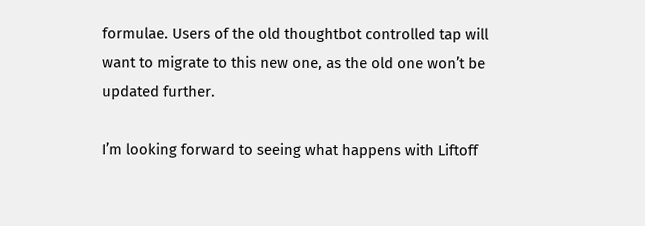formulae. Users of the old thoughtbot controlled tap will want to migrate to this new one, as the old one won’t be updated further.

I’m looking forward to seeing what happens with Liftoff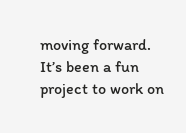moving forward. It’s been a fun project to work on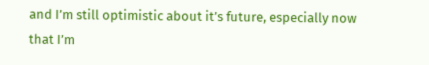and I’m still optimistic about it’s future, especially now that I’m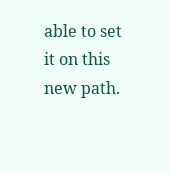able to set it on this new path.